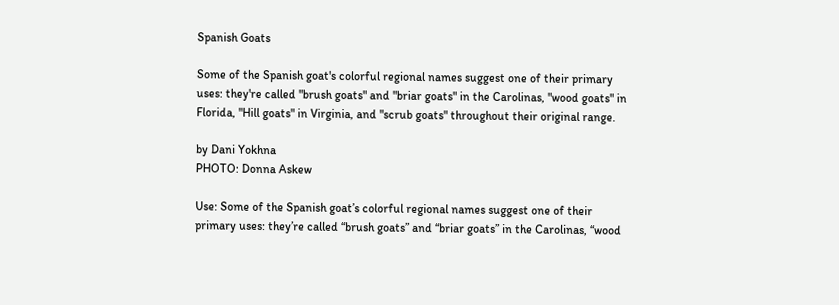Spanish Goats

Some of the Spanish goat's colorful regional names suggest one of their primary uses: they're called "brush goats" and "briar goats" in the Carolinas, "wood goats" in Florida, "Hill goats" in Virginia, and "scrub goats" throughout their original range.

by Dani Yokhna
PHOTO: Donna Askew

Use: Some of the Spanish goat’s colorful regional names suggest one of their primary uses: they’re called “brush goats” and “briar goats” in the Carolinas, “wood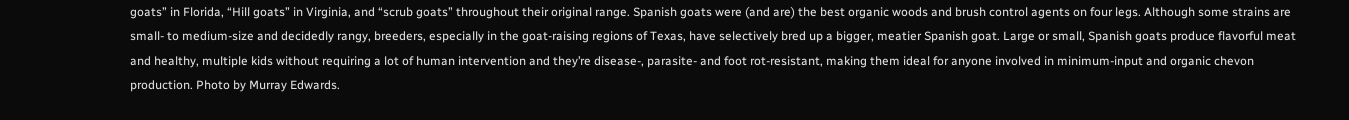goats” in Florida, “Hill goats” in Virginia, and “scrub goats” throughout their original range. Spanish goats were (and are) the best organic woods and brush control agents on four legs. Although some strains are small- to medium-size and decidedly rangy, breeders, especially in the goat-raising regions of Texas, have selectively bred up a bigger, meatier Spanish goat. Large or small, Spanish goats produce flavorful meat and healthy, multiple kids without requiring a lot of human intervention and they’re disease-, parasite- and foot rot-resistant, making them ideal for anyone involved in minimum-input and organic chevon production. Photo by Murray Edwards.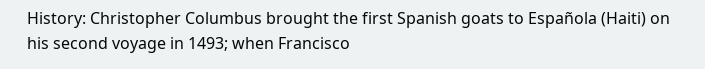History: Christopher Columbus brought the first Spanish goats to Española (Haiti) on his second voyage in 1493; when Francisco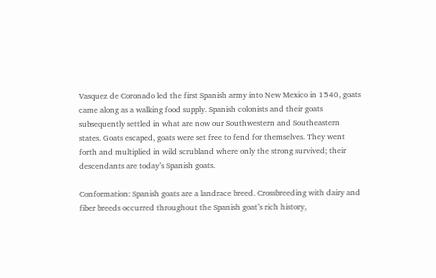Vasquez de Coronado led the first Spanish army into New Mexico in 1540, goats came along as a walking food supply. Spanish colonists and their goats subsequently settled in what are now our Southwestern and Southeastern states. Goats escaped, goats were set free to fend for themselves. They went forth and multiplied in wild scrubland where only the strong survived; their descendants are today’s Spanish goats.

Conformation: Spanish goats are a landrace breed. Crossbreeding with dairy and fiber breeds occurred throughout the Spanish goat’s rich history,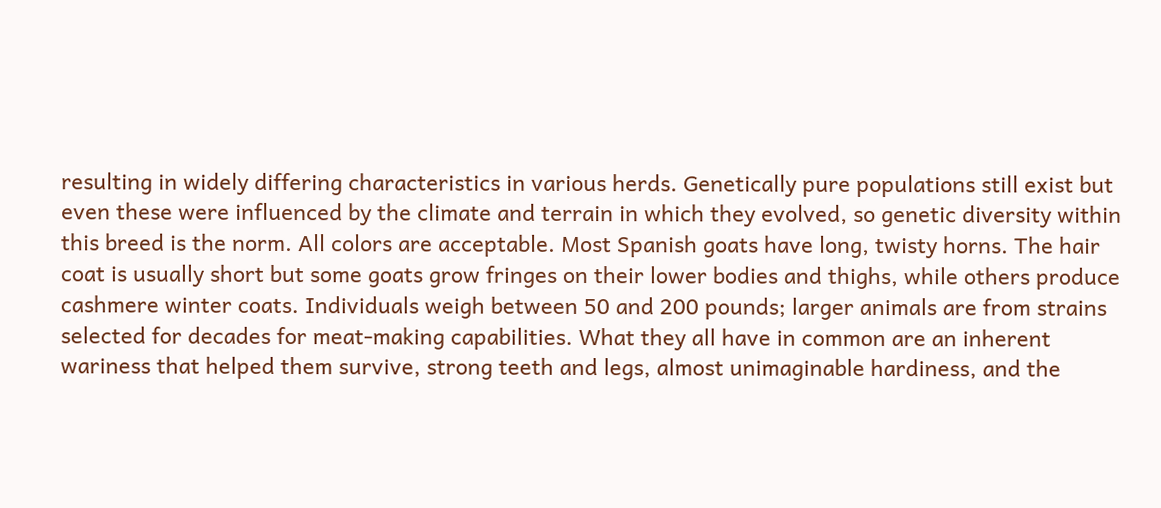resulting in widely differing characteristics in various herds. Genetically pure populations still exist but even these were influenced by the climate and terrain in which they evolved, so genetic diversity within this breed is the norm. All colors are acceptable. Most Spanish goats have long, twisty horns. The hair coat is usually short but some goats grow fringes on their lower bodies and thighs, while others produce cashmere winter coats. Individuals weigh between 50 and 200 pounds; larger animals are from strains selected for decades for meat-making capabilities. What they all have in common are an inherent wariness that helped them survive, strong teeth and legs, almost unimaginable hardiness, and the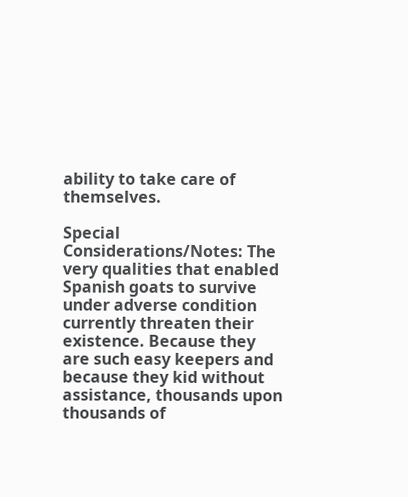ability to take care of themselves.

Special Considerations/Notes: The very qualities that enabled Spanish goats to survive under adverse condition currently threaten their existence. Because they are such easy keepers and because they kid without assistance, thousands upon thousands of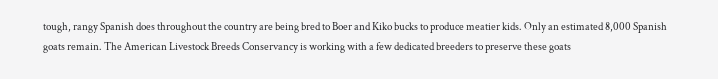tough, rangy Spanish does throughout the country are being bred to Boer and Kiko bucks to produce meatier kids. Only an estimated 8,000 Spanish goats remain. The American Livestock Breeds Conservancy is working with a few dedicated breeders to preserve these goats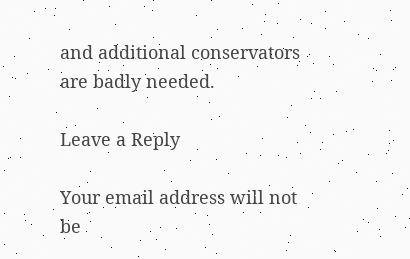and additional conservators are badly needed.

Leave a Reply

Your email address will not be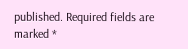published. Required fields are marked *